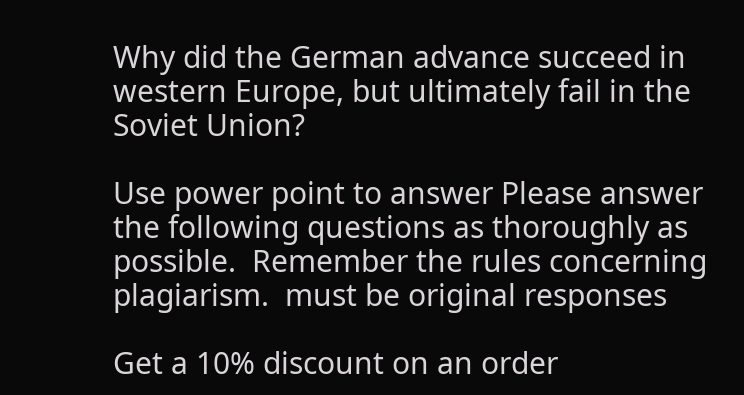Why did the German advance succeed in western Europe, but ultimately fail in the Soviet Union?

Use power point to answer Please answer the following questions as thoroughly as possible.  Remember the rules concerning plagiarism.  must be original responses

Get a 10% discount on an order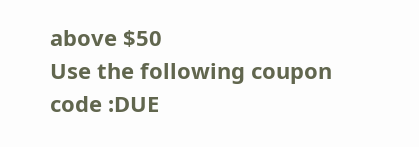above $50
Use the following coupon code :DUE